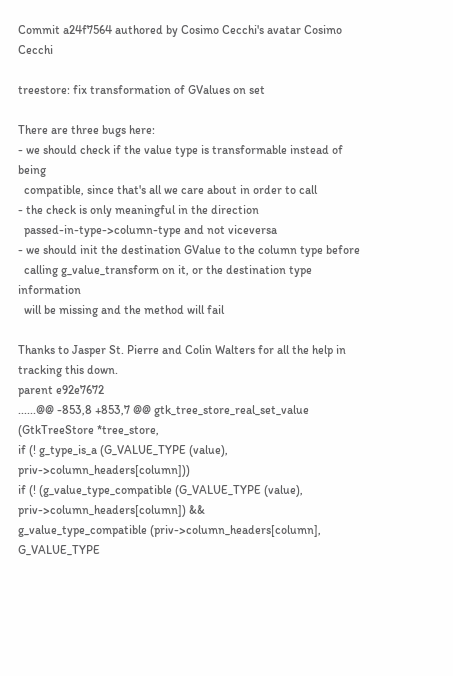Commit a24f7564 authored by Cosimo Cecchi's avatar Cosimo Cecchi

treestore: fix transformation of GValues on set

There are three bugs here:
- we should check if the value type is transformable instead of being
  compatible, since that's all we care about in order to call
- the check is only meaningful in the direction
  passed-in-type->column-type and not viceversa
- we should init the destination GValue to the column type before
  calling g_value_transform on it, or the destination type information
  will be missing and the method will fail

Thanks to Jasper St. Pierre and Colin Walters for all the help in
tracking this down.
parent e92e7672
......@@ -853,8 +853,7 @@ gtk_tree_store_real_set_value (GtkTreeStore *tree_store,
if (! g_type_is_a (G_VALUE_TYPE (value), priv->column_headers[column]))
if (! (g_value_type_compatible (G_VALUE_TYPE (value), priv->column_headers[column]) &&
g_value_type_compatible (priv->column_headers[column], G_VALUE_TYPE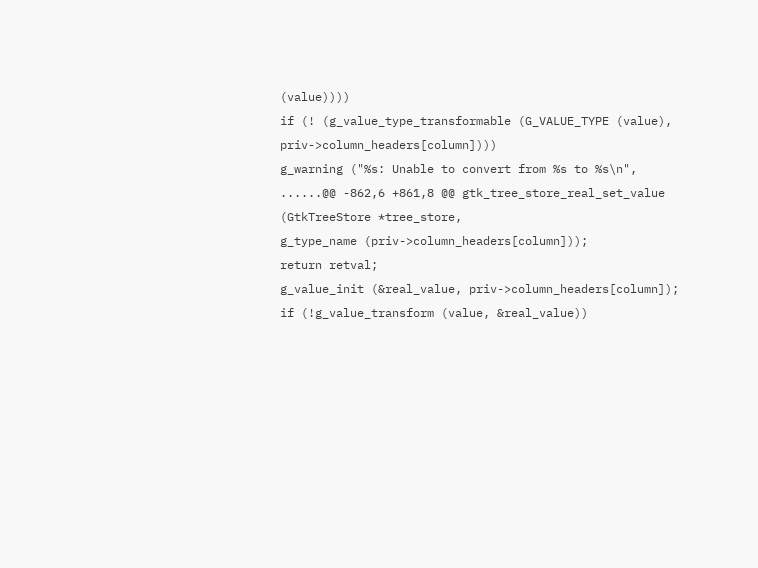(value))))
if (! (g_value_type_transformable (G_VALUE_TYPE (value), priv->column_headers[column])))
g_warning ("%s: Unable to convert from %s to %s\n",
......@@ -862,6 +861,8 @@ gtk_tree_store_real_set_value (GtkTreeStore *tree_store,
g_type_name (priv->column_headers[column]));
return retval;
g_value_init (&real_value, priv->column_headers[column]);
if (!g_value_transform (value, &real_value))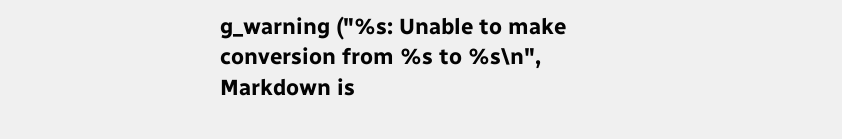g_warning ("%s: Unable to make conversion from %s to %s\n",
Markdown is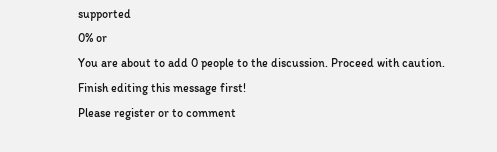supported
0% or
You are about to add 0 people to the discussion. Proceed with caution.
Finish editing this message first!
Please register or to comment